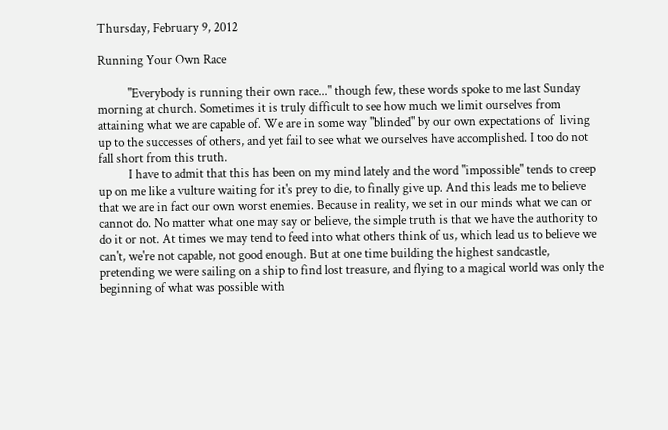Thursday, February 9, 2012

Running Your Own Race

          "Everybody is running their own race..." though few, these words spoke to me last Sunday morning at church. Sometimes it is truly difficult to see how much we limit ourselves from attaining what we are capable of. We are in some way "blinded" by our own expectations of  living up to the successes of others, and yet fail to see what we ourselves have accomplished. I too do not fall short from this truth.
          I have to admit that this has been on my mind lately and the word "impossible" tends to creep up on me like a vulture waiting for it's prey to die, to finally give up. And this leads me to believe that we are in fact our own worst enemies. Because in reality, we set in our minds what we can or cannot do. No matter what one may say or believe, the simple truth is that we have the authority to do it or not. At times we may tend to feed into what others think of us, which lead us to believe we can't, we're not capable, not good enough. But at one time building the highest sandcastle, pretending we were sailing on a ship to find lost treasure, and flying to a magical world was only the beginning of what was possible with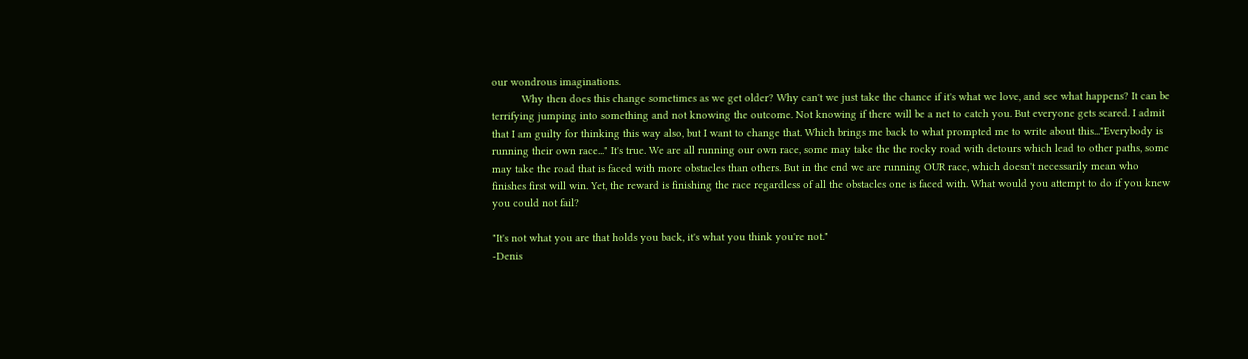our wondrous imaginations.
          Why then does this change sometimes as we get older? Why can't we just take the chance if it's what we love, and see what happens? It can be terrifying jumping into something and not knowing the outcome. Not knowing if there will be a net to catch you. But everyone gets scared. I admit that I am guilty for thinking this way also, but I want to change that. Which brings me back to what prompted me to write about this..."Everybody is running their own race..." It's true. We are all running our own race, some may take the the rocky road with detours which lead to other paths, some may take the road that is faced with more obstacles than others. But in the end we are running OUR race, which doesn't necessarily mean who finishes first will win. Yet, the reward is finishing the race regardless of all the obstacles one is faced with. What would you attempt to do if you knew you could not fail?

"It's not what you are that holds you back, it's what you think you're not."
-Denis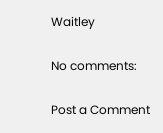Waitley

No comments:

Post a Comment